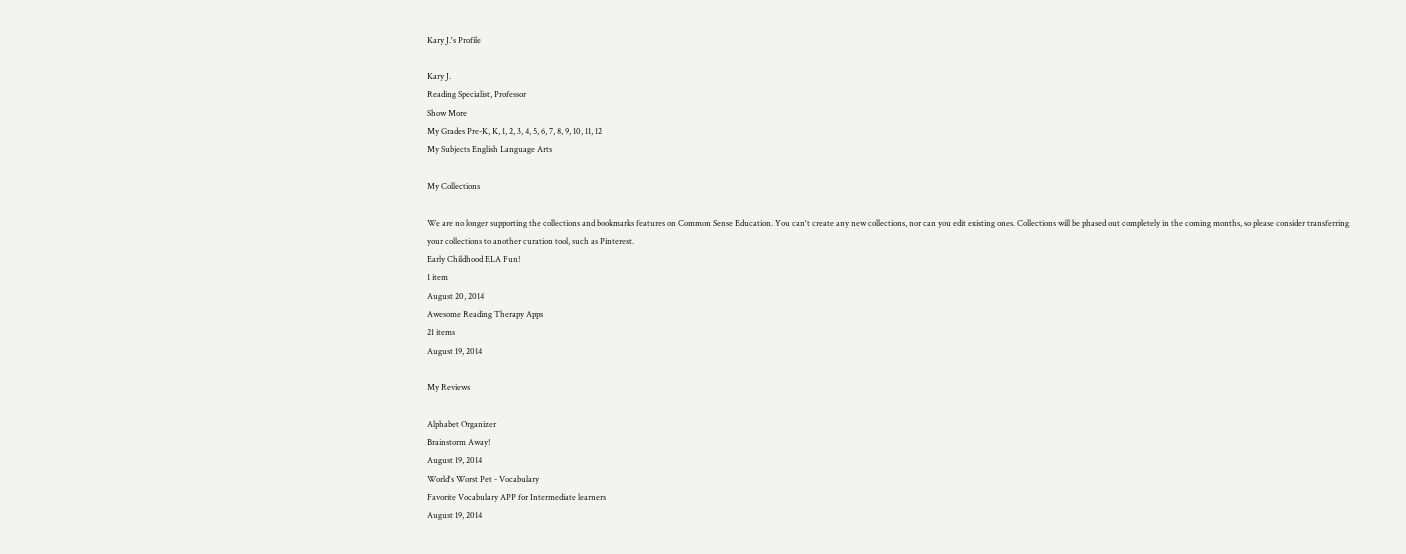Kary J.'s Profile

Kary J.
Reading Specialist, Professor
Show More
My Grades Pre-K, K, 1, 2, 3, 4, 5, 6, 7, 8, 9, 10, 11, 12
My Subjects English Language Arts

My Collections

We are no longer supporting the collections and bookmarks features on Common Sense Education. You can't create any new collections, nor can you edit existing ones. Collections will be phased out completely in the coming months, so please consider transferring your collections to another curation tool, such as Pinterest.
Early Childhood ELA Fun!
1 item
August 20, 2014
Awesome Reading Therapy Apps
21 items
August 19, 2014

My Reviews

Alphabet Organizer
Brainstorm Away!
August 19, 2014
World's Worst Pet - Vocabulary
Favorite Vocabulary APP for Intermediate learners
August 19, 2014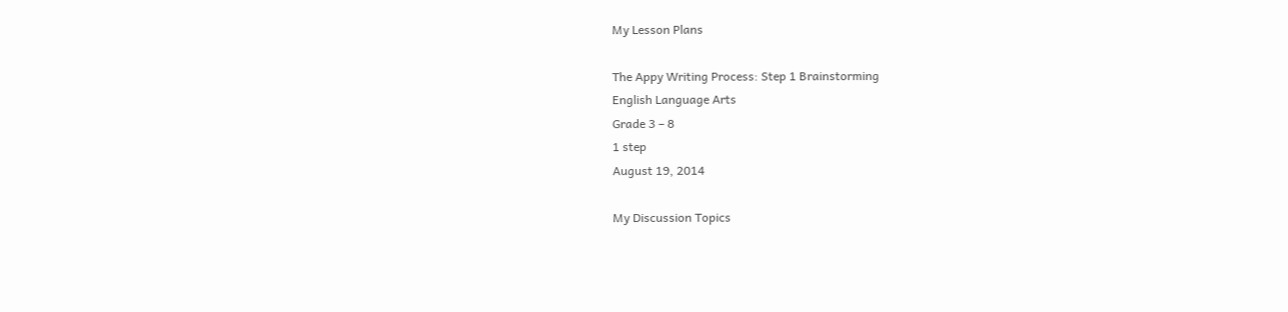My Lesson Plans

The Appy Writing Process: Step 1 Brainstorming
English Language Arts
Grade 3 – 8
1 step
August 19, 2014

My Discussion Topics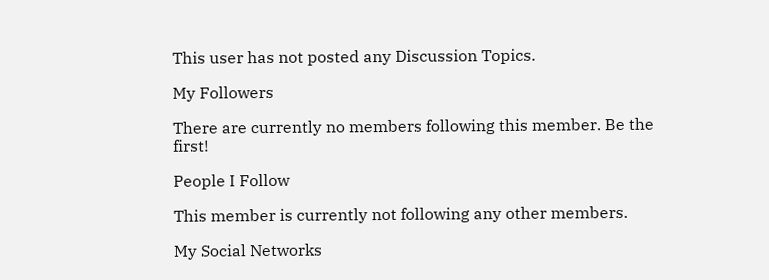This user has not posted any Discussion Topics.

My Followers

There are currently no members following this member. Be the first!

People I Follow

This member is currently not following any other members.

My Social Networks